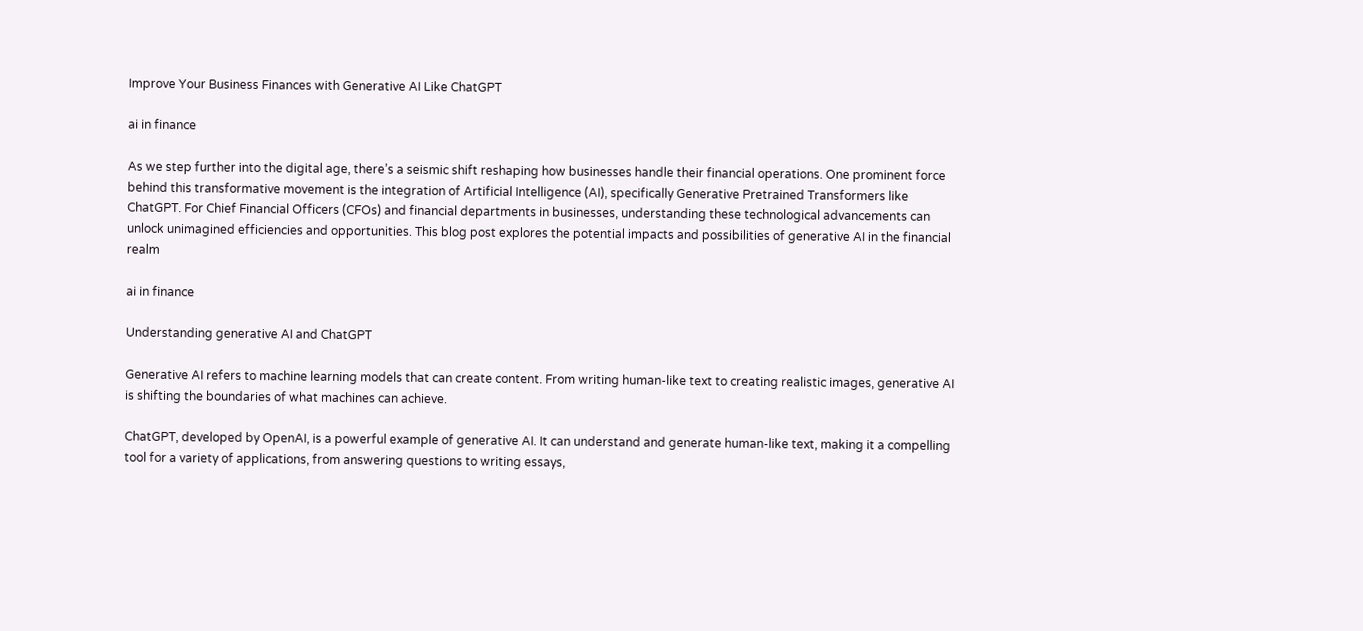Improve Your Business Finances with Generative AI Like ChatGPT

ai in finance

As we step further into the digital age, there’s a seismic shift reshaping how businesses handle their financial operations. One prominent force behind this transformative movement is the integration of Artificial Intelligence (AI), specifically Generative Pretrained Transformers like ChatGPT. For Chief Financial Officers (CFOs) and financial departments in businesses, understanding these technological advancements can unlock unimagined efficiencies and opportunities. This blog post explores the potential impacts and possibilities of generative AI in the financial realm

ai in finance

Understanding generative AI and ChatGPT

Generative AI refers to machine learning models that can create content. From writing human-like text to creating realistic images, generative AI is shifting the boundaries of what machines can achieve.

ChatGPT, developed by OpenAI, is a powerful example of generative AI. It can understand and generate human-like text, making it a compelling tool for a variety of applications, from answering questions to writing essays,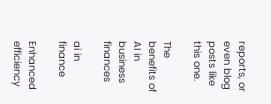reports, or even blog posts like this one.

The benefits of AI in business finances

ai in finance

Enhanced efficiency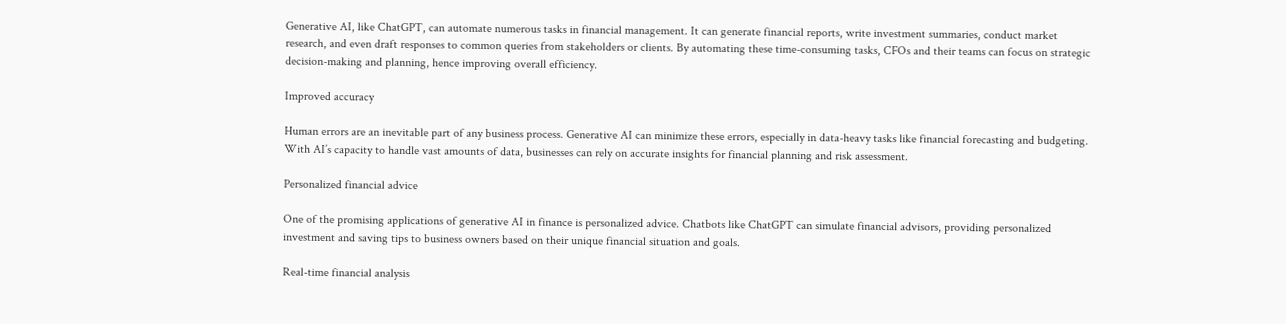Generative AI, like ChatGPT, can automate numerous tasks in financial management. It can generate financial reports, write investment summaries, conduct market research, and even draft responses to common queries from stakeholders or clients. By automating these time-consuming tasks, CFOs and their teams can focus on strategic decision-making and planning, hence improving overall efficiency.

Improved accuracy

Human errors are an inevitable part of any business process. Generative AI can minimize these errors, especially in data-heavy tasks like financial forecasting and budgeting. With AI’s capacity to handle vast amounts of data, businesses can rely on accurate insights for financial planning and risk assessment.

Personalized financial advice

One of the promising applications of generative AI in finance is personalized advice. Chatbots like ChatGPT can simulate financial advisors, providing personalized investment and saving tips to business owners based on their unique financial situation and goals.

Real-time financial analysis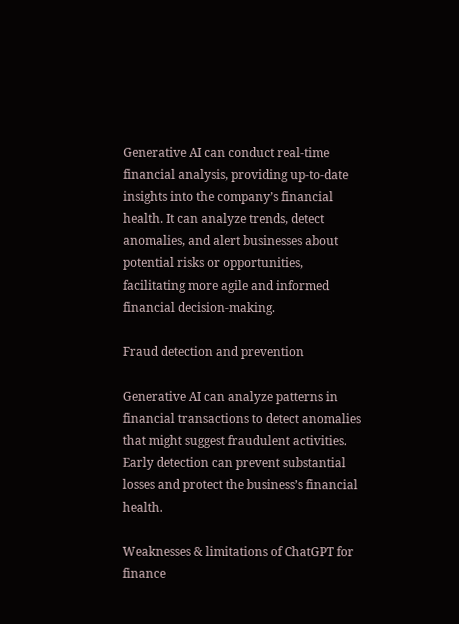Generative AI can conduct real-time financial analysis, providing up-to-date insights into the company’s financial health. It can analyze trends, detect anomalies, and alert businesses about potential risks or opportunities, facilitating more agile and informed financial decision-making.

Fraud detection and prevention

Generative AI can analyze patterns in financial transactions to detect anomalies that might suggest fraudulent activities. Early detection can prevent substantial losses and protect the business’s financial health.

Weaknesses & limitations of ChatGPT for finance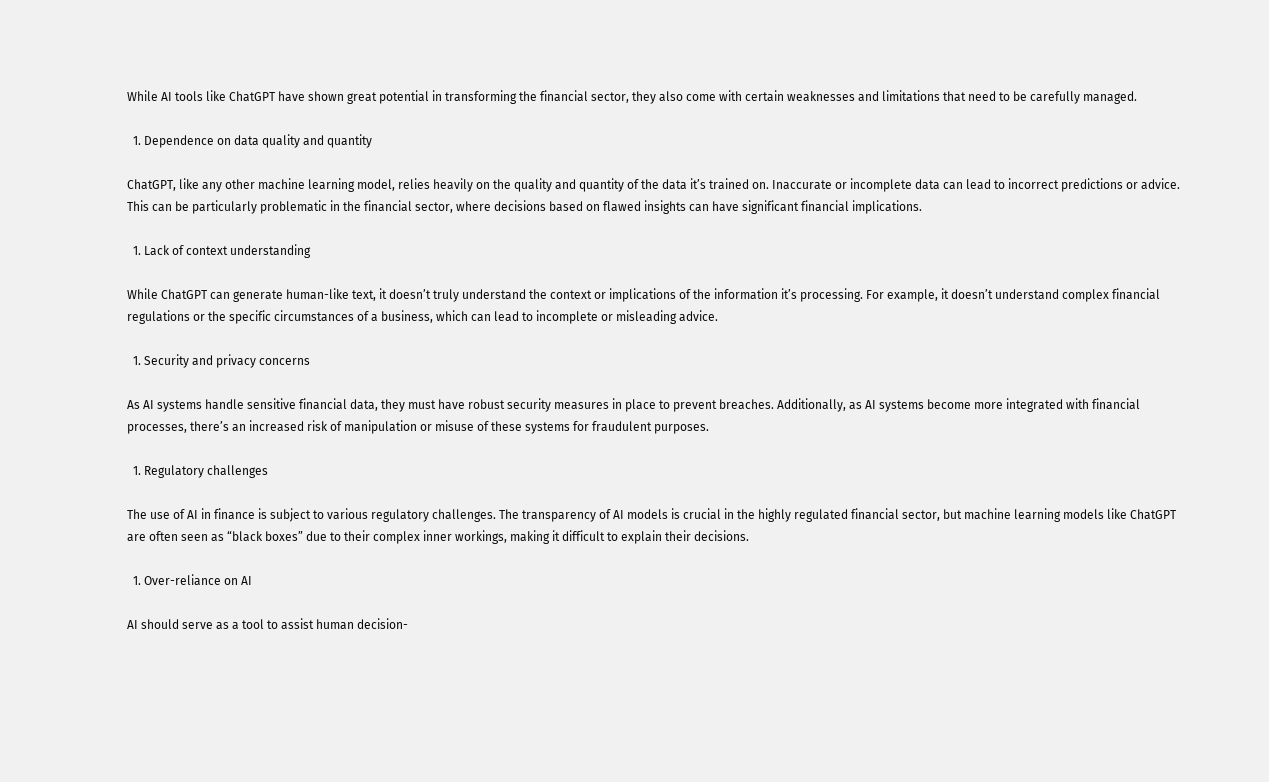While AI tools like ChatGPT have shown great potential in transforming the financial sector, they also come with certain weaknesses and limitations that need to be carefully managed.

  1. Dependence on data quality and quantity

ChatGPT, like any other machine learning model, relies heavily on the quality and quantity of the data it’s trained on. Inaccurate or incomplete data can lead to incorrect predictions or advice. This can be particularly problematic in the financial sector, where decisions based on flawed insights can have significant financial implications.

  1. Lack of context understanding

While ChatGPT can generate human-like text, it doesn’t truly understand the context or implications of the information it’s processing. For example, it doesn’t understand complex financial regulations or the specific circumstances of a business, which can lead to incomplete or misleading advice.

  1. Security and privacy concerns

As AI systems handle sensitive financial data, they must have robust security measures in place to prevent breaches. Additionally, as AI systems become more integrated with financial processes, there’s an increased risk of manipulation or misuse of these systems for fraudulent purposes.

  1. Regulatory challenges

The use of AI in finance is subject to various regulatory challenges. The transparency of AI models is crucial in the highly regulated financial sector, but machine learning models like ChatGPT are often seen as “black boxes” due to their complex inner workings, making it difficult to explain their decisions.

  1. Over-reliance on AI

AI should serve as a tool to assist human decision-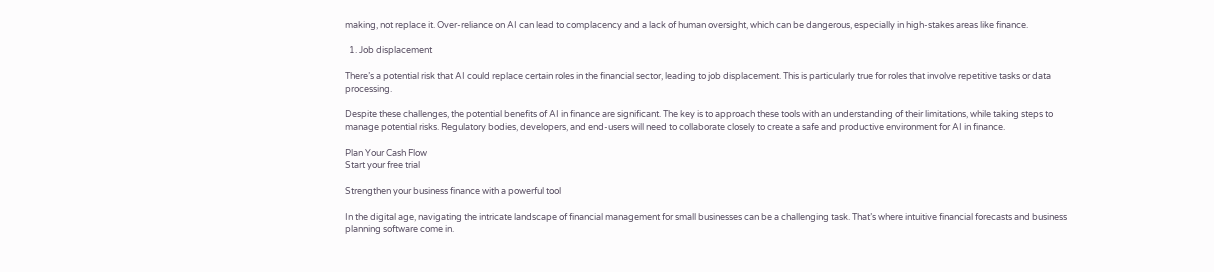making, not replace it. Over-reliance on AI can lead to complacency and a lack of human oversight, which can be dangerous, especially in high-stakes areas like finance.

  1. Job displacement

There’s a potential risk that AI could replace certain roles in the financial sector, leading to job displacement. This is particularly true for roles that involve repetitive tasks or data processing.

Despite these challenges, the potential benefits of AI in finance are significant. The key is to approach these tools with an understanding of their limitations, while taking steps to manage potential risks. Regulatory bodies, developers, and end-users will need to collaborate closely to create a safe and productive environment for AI in finance.

Plan Your Cash Flow
Start your free trial

Strengthen your business finance with a powerful tool

In the digital age, navigating the intricate landscape of financial management for small businesses can be a challenging task. That’s where intuitive financial forecasts and business planning software come in.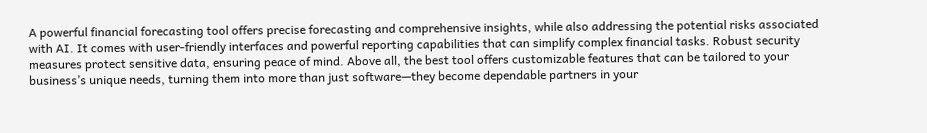A powerful financial forecasting tool offers precise forecasting and comprehensive insights, while also addressing the potential risks associated with AI. It comes with user-friendly interfaces and powerful reporting capabilities that can simplify complex financial tasks. Robust security measures protect sensitive data, ensuring peace of mind. Above all, the best tool offers customizable features that can be tailored to your business’s unique needs, turning them into more than just software—they become dependable partners in your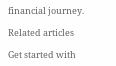financial journey.

Related articles

Get started with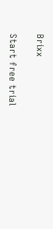Brixx

Start free trial